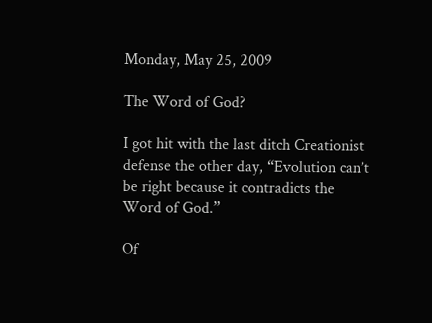Monday, May 25, 2009

The Word of God?

I got hit with the last ditch Creationist defense the other day, “Evolution can’t be right because it contradicts the Word of God.”

Of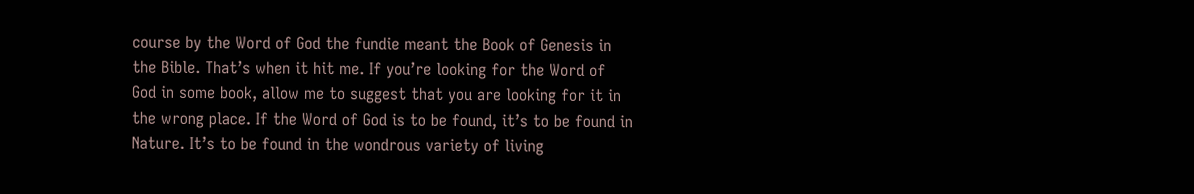course by the Word of God the fundie meant the Book of Genesis in the Bible. That’s when it hit me. If you’re looking for the Word of God in some book, allow me to suggest that you are looking for it in the wrong place. If the Word of God is to be found, it’s to be found in Nature. It’s to be found in the wondrous variety of living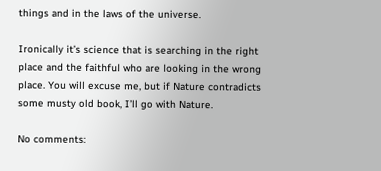things and in the laws of the universe.

Ironically it’s science that is searching in the right place and the faithful who are looking in the wrong place. You will excuse me, but if Nature contradicts some musty old book, I’ll go with Nature.

No comments: